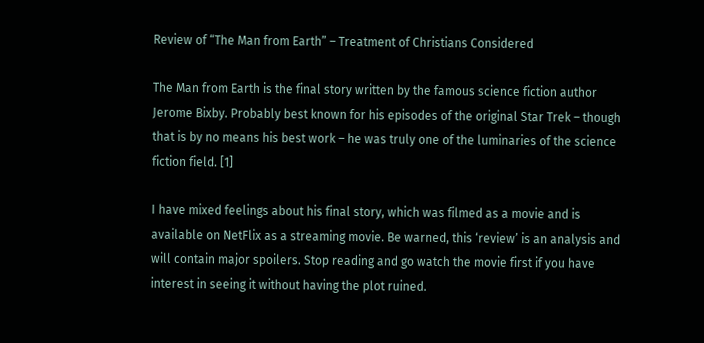Review of “The Man from Earth” – Treatment of Christians Considered

The Man from Earth is the final story written by the famous science fiction author Jerome Bixby. Probably best known for his episodes of the original Star Trek – though that is by no means his best work – he was truly one of the luminaries of the science fiction field. [1]

I have mixed feelings about his final story, which was filmed as a movie and is available on NetFlix as a streaming movie. Be warned, this ‘review’ is an analysis and will contain major spoilers. Stop reading and go watch the movie first if you have interest in seeing it without having the plot ruined.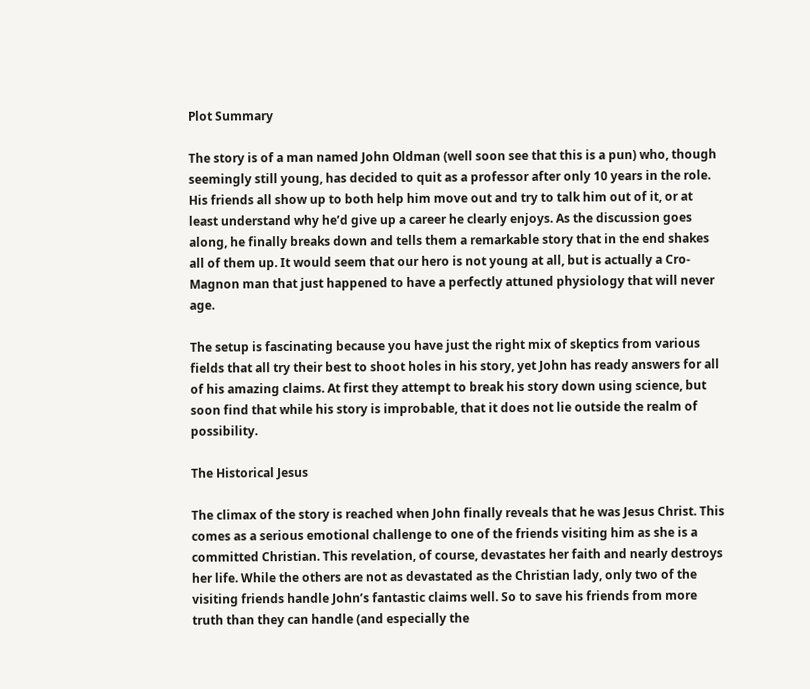Plot Summary

The story is of a man named John Oldman (well soon see that this is a pun) who, though seemingly still young, has decided to quit as a professor after only 10 years in the role. His friends all show up to both help him move out and try to talk him out of it, or at least understand why he’d give up a career he clearly enjoys. As the discussion goes along, he finally breaks down and tells them a remarkable story that in the end shakes all of them up. It would seem that our hero is not young at all, but is actually a Cro-Magnon man that just happened to have a perfectly attuned physiology that will never age.

The setup is fascinating because you have just the right mix of skeptics from various fields that all try their best to shoot holes in his story, yet John has ready answers for all of his amazing claims. At first they attempt to break his story down using science, but soon find that while his story is improbable, that it does not lie outside the realm of possibility.

The Historical Jesus

The climax of the story is reached when John finally reveals that he was Jesus Christ. This comes as a serious emotional challenge to one of the friends visiting him as she is a committed Christian. This revelation, of course, devastates her faith and nearly destroys her life. While the others are not as devastated as the Christian lady, only two of the visiting friends handle John’s fantastic claims well. So to save his friends from more truth than they can handle (and especially the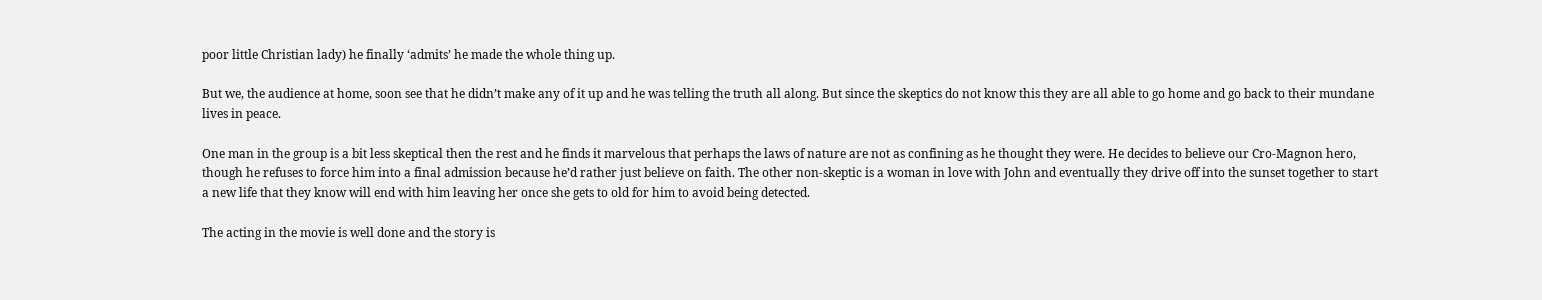poor little Christian lady) he finally ‘admits’ he made the whole thing up.

But we, the audience at home, soon see that he didn’t make any of it up and he was telling the truth all along. But since the skeptics do not know this they are all able to go home and go back to their mundane lives in peace.

One man in the group is a bit less skeptical then the rest and he finds it marvelous that perhaps the laws of nature are not as confining as he thought they were. He decides to believe our Cro-Magnon hero, though he refuses to force him into a final admission because he’d rather just believe on faith. The other non-skeptic is a woman in love with John and eventually they drive off into the sunset together to start a new life that they know will end with him leaving her once she gets to old for him to avoid being detected.

The acting in the movie is well done and the story is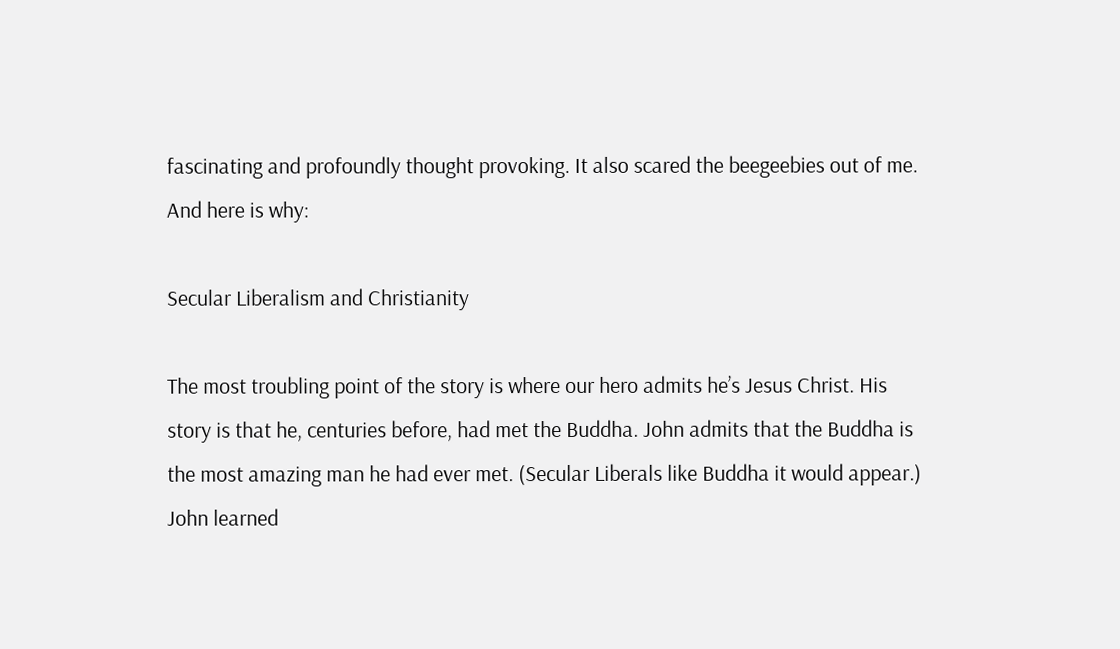fascinating and profoundly thought provoking. It also scared the beegeebies out of me. And here is why:

Secular Liberalism and Christianity

The most troubling point of the story is where our hero admits he’s Jesus Christ. His story is that he, centuries before, had met the Buddha. John admits that the Buddha is the most amazing man he had ever met. (Secular Liberals like Buddha it would appear.) John learned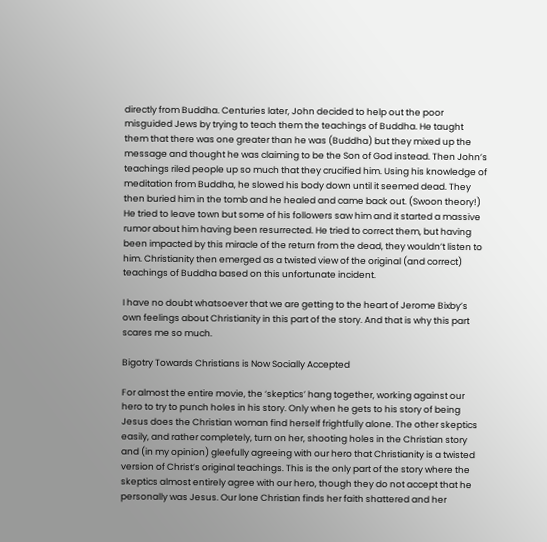directly from Buddha. Centuries later, John decided to help out the poor misguided Jews by trying to teach them the teachings of Buddha. He taught them that there was one greater than he was (Buddha) but they mixed up the message and thought he was claiming to be the Son of God instead. Then John’s teachings riled people up so much that they crucified him. Using his knowledge of meditation from Buddha, he slowed his body down until it seemed dead. They then buried him in the tomb and he healed and came back out. (Swoon theory!) He tried to leave town but some of his followers saw him and it started a massive rumor about him having been resurrected. He tried to correct them, but having been impacted by this miracle of the return from the dead, they wouldn’t listen to him. Christianity then emerged as a twisted view of the original (and correct) teachings of Buddha based on this unfortunate incident.

I have no doubt whatsoever that we are getting to the heart of Jerome Bixby’s own feelings about Christianity in this part of the story. And that is why this part scares me so much.

Bigotry Towards Christians is Now Socially Accepted

For almost the entire movie, the ‘skeptics’ hang together, working against our hero to try to punch holes in his story. Only when he gets to his story of being Jesus does the Christian woman find herself frightfully alone. The other skeptics easily, and rather completely, turn on her, shooting holes in the Christian story and (in my opinion) gleefully agreeing with our hero that Christianity is a twisted version of Christ’s original teachings. This is the only part of the story where the skeptics almost entirely agree with our hero, though they do not accept that he personally was Jesus. Our lone Christian finds her faith shattered and her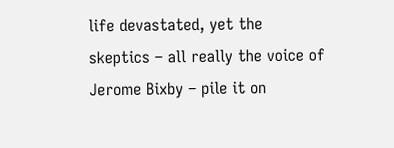life devastated, yet the skeptics – all really the voice of Jerome Bixby – pile it on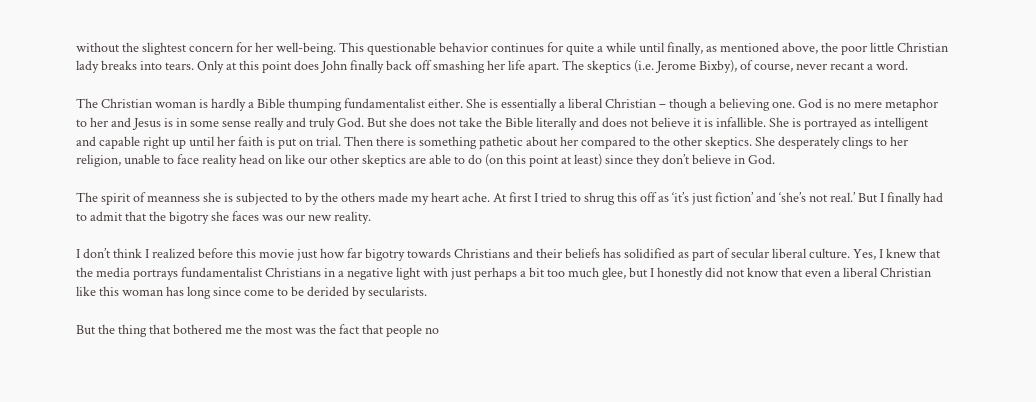without the slightest concern for her well-being. This questionable behavior continues for quite a while until finally, as mentioned above, the poor little Christian lady breaks into tears. Only at this point does John finally back off smashing her life apart. The skeptics (i.e. Jerome Bixby), of course, never recant a word.

The Christian woman is hardly a Bible thumping fundamentalist either. She is essentially a liberal Christian – though a believing one. God is no mere metaphor to her and Jesus is in some sense really and truly God. But she does not take the Bible literally and does not believe it is infallible. She is portrayed as intelligent and capable right up until her faith is put on trial. Then there is something pathetic about her compared to the other skeptics. She desperately clings to her religion, unable to face reality head on like our other skeptics are able to do (on this point at least) since they don’t believe in God.

The spirit of meanness she is subjected to by the others made my heart ache. At first I tried to shrug this off as ‘it’s just fiction’ and ‘she’s not real.’ But I finally had to admit that the bigotry she faces was our new reality.

I don’t think I realized before this movie just how far bigotry towards Christians and their beliefs has solidified as part of secular liberal culture. Yes, I knew that the media portrays fundamentalist Christians in a negative light with just perhaps a bit too much glee, but I honestly did not know that even a liberal Christian like this woman has long since come to be derided by secularists.

But the thing that bothered me the most was the fact that people no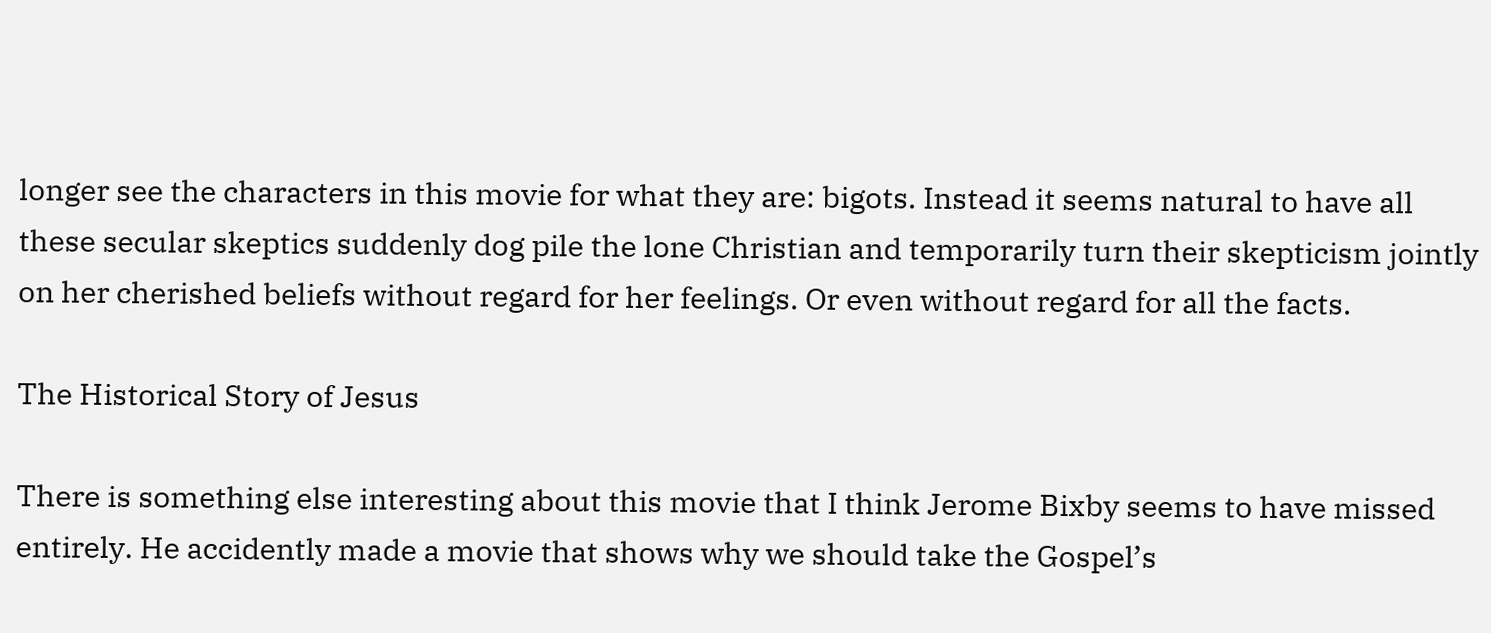longer see the characters in this movie for what they are: bigots. Instead it seems natural to have all these secular skeptics suddenly dog pile the lone Christian and temporarily turn their skepticism jointly on her cherished beliefs without regard for her feelings. Or even without regard for all the facts.

The Historical Story of Jesus

There is something else interesting about this movie that I think Jerome Bixby seems to have missed entirely. He accidently made a movie that shows why we should take the Gospel’s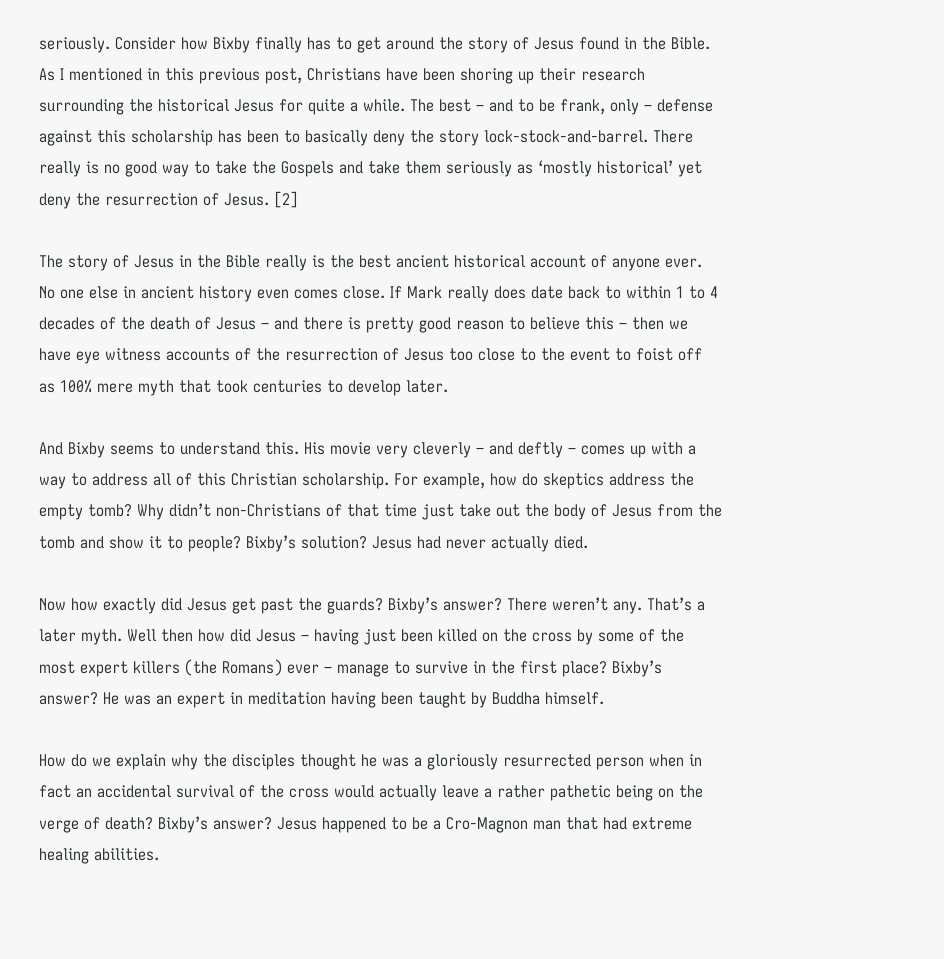seriously. Consider how Bixby finally has to get around the story of Jesus found in the Bible. As I mentioned in this previous post, Christians have been shoring up their research surrounding the historical Jesus for quite a while. The best – and to be frank, only – defense against this scholarship has been to basically deny the story lock-stock-and-barrel. There really is no good way to take the Gospels and take them seriously as ‘mostly historical’ yet deny the resurrection of Jesus. [2]

The story of Jesus in the Bible really is the best ancient historical account of anyone ever. No one else in ancient history even comes close. If Mark really does date back to within 1 to 4 decades of the death of Jesus – and there is pretty good reason to believe this – then we have eye witness accounts of the resurrection of Jesus too close to the event to foist off as 100% mere myth that took centuries to develop later.

And Bixby seems to understand this. His movie very cleverly – and deftly – comes up with a way to address all of this Christian scholarship. For example, how do skeptics address the empty tomb? Why didn’t non-Christians of that time just take out the body of Jesus from the tomb and show it to people? Bixby’s solution? Jesus had never actually died.

Now how exactly did Jesus get past the guards? Bixby’s answer? There weren’t any. That’s a later myth. Well then how did Jesus – having just been killed on the cross by some of the most expert killers (the Romans) ever – manage to survive in the first place? Bixby’s answer? He was an expert in meditation having been taught by Buddha himself.

How do we explain why the disciples thought he was a gloriously resurrected person when in fact an accidental survival of the cross would actually leave a rather pathetic being on the verge of death? Bixby’s answer? Jesus happened to be a Cro-Magnon man that had extreme healing abilities.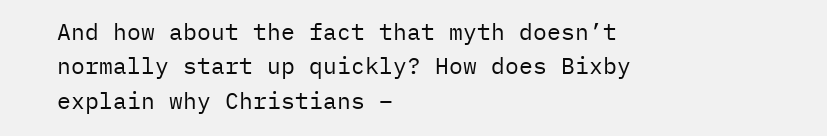And how about the fact that myth doesn’t normally start up quickly? How does Bixby explain why Christians –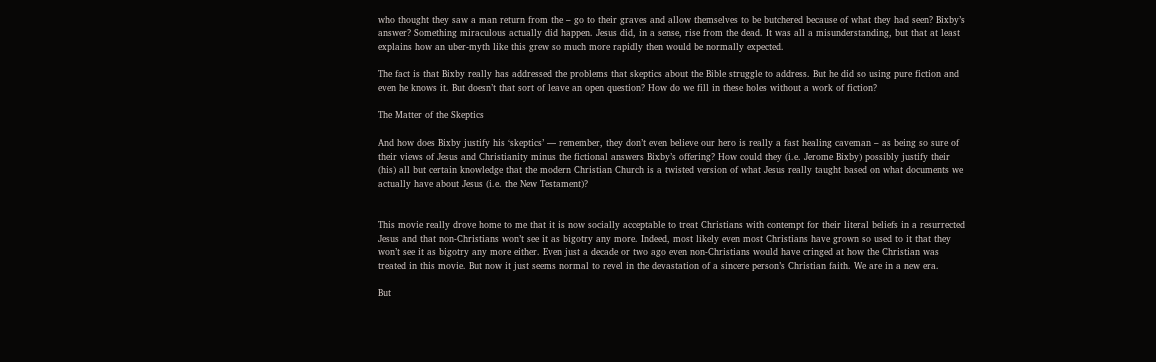who thought they saw a man return from the – go to their graves and allow themselves to be butchered because of what they had seen? Bixby’s answer? Something miraculous actually did happen. Jesus did, in a sense, rise from the dead. It was all a misunderstanding, but that at least explains how an uber-myth like this grew so much more rapidly then would be normally expected.

The fact is that Bixby really has addressed the problems that skeptics about the Bible struggle to address. But he did so using pure fiction and even he knows it. But doesn’t that sort of leave an open question? How do we fill in these holes without a work of fiction?

The Matter of the Skeptics

And how does Bixby justify his ‘skeptics’ — remember, they don’t even believe our hero is really a fast healing caveman – as being so sure of their views of Jesus and Christianity minus the fictional answers Bixby’s offering? How could they (i.e. Jerome Bixby) possibly justify their (his) all but certain knowledge that the modern Christian Church is a twisted version of what Jesus really taught based on what documents we actually have about Jesus (i.e. the New Testament)?


This movie really drove home to me that it is now socially acceptable to treat Christians with contempt for their literal beliefs in a resurrected Jesus and that non-Christians won’t see it as bigotry any more. Indeed, most likely even most Christians have grown so used to it that they won’t see it as bigotry any more either. Even just a decade or two ago even non-Christians would have cringed at how the Christian was treated in this movie. But now it just seems normal to revel in the devastation of a sincere person’s Christian faith. We are in a new era.

But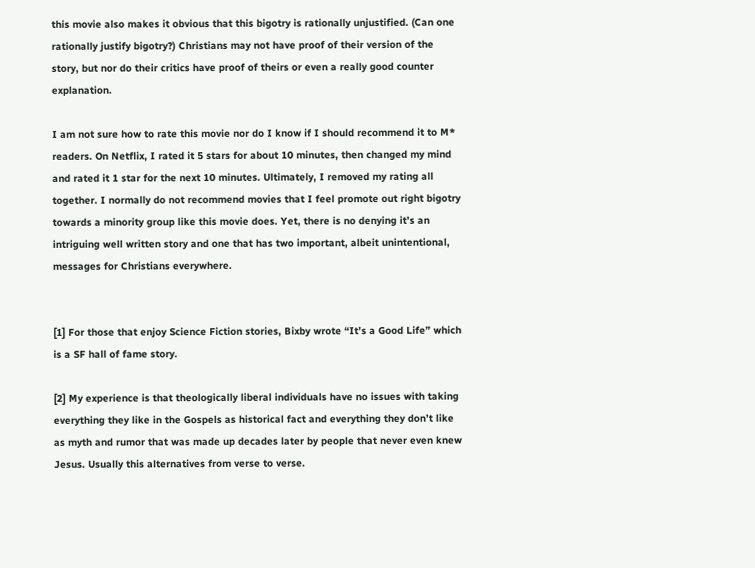this movie also makes it obvious that this bigotry is rationally unjustified. (Can one rationally justify bigotry?) Christians may not have proof of their version of the story, but nor do their critics have proof of theirs or even a really good counter explanation.

I am not sure how to rate this movie nor do I know if I should recommend it to M* readers. On Netflix, I rated it 5 stars for about 10 minutes, then changed my mind and rated it 1 star for the next 10 minutes. Ultimately, I removed my rating all together. I normally do not recommend movies that I feel promote out right bigotry towards a minority group like this movie does. Yet, there is no denying it’s an intriguing well written story and one that has two important, albeit unintentional,  messages for Christians everywhere.


[1] For those that enjoy Science Fiction stories, Bixby wrote “It’s a Good Life” which is a SF hall of fame story.

[2] My experience is that theologically liberal individuals have no issues with taking everything they like in the Gospels as historical fact and everything they don’t like as myth and rumor that was made up decades later by people that never even knew Jesus. Usually this alternatives from verse to verse.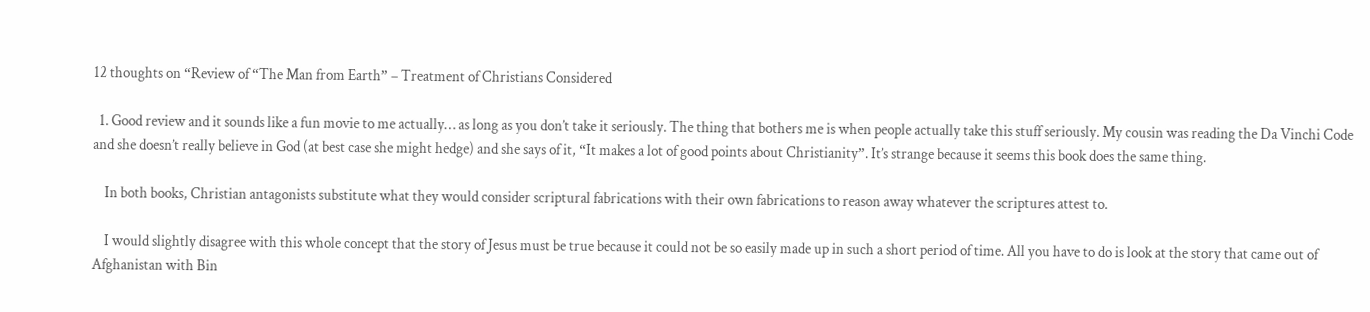12 thoughts on “Review of “The Man from Earth” – Treatment of Christians Considered

  1. Good review and it sounds like a fun movie to me actually… as long as you don’t take it seriously. The thing that bothers me is when people actually take this stuff seriously. My cousin was reading the Da Vinchi Code and she doesn’t really believe in God (at best case she might hedge) and she says of it, “It makes a lot of good points about Christianity”. It’s strange because it seems this book does the same thing.

    In both books, Christian antagonists substitute what they would consider scriptural fabrications with their own fabrications to reason away whatever the scriptures attest to.

    I would slightly disagree with this whole concept that the story of Jesus must be true because it could not be so easily made up in such a short period of time. All you have to do is look at the story that came out of Afghanistan with Bin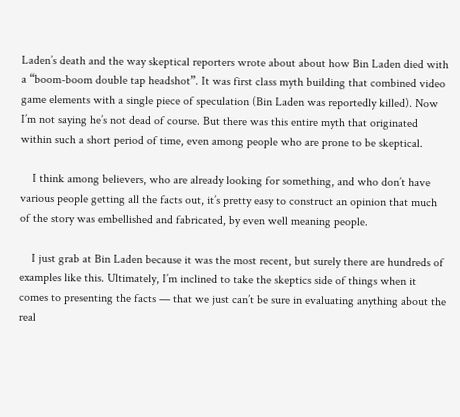Laden’s death and the way skeptical reporters wrote about about how Bin Laden died with a “boom-boom double tap headshot”. It was first class myth building that combined video game elements with a single piece of speculation (Bin Laden was reportedly killed). Now I’m not saying he’s not dead of course. But there was this entire myth that originated within such a short period of time, even among people who are prone to be skeptical.

    I think among believers, who are already looking for something, and who don’t have various people getting all the facts out, it’s pretty easy to construct an opinion that much of the story was embellished and fabricated, by even well meaning people.

    I just grab at Bin Laden because it was the most recent, but surely there are hundreds of examples like this. Ultimately, I’m inclined to take the skeptics side of things when it comes to presenting the facts — that we just can’t be sure in evaluating anything about the real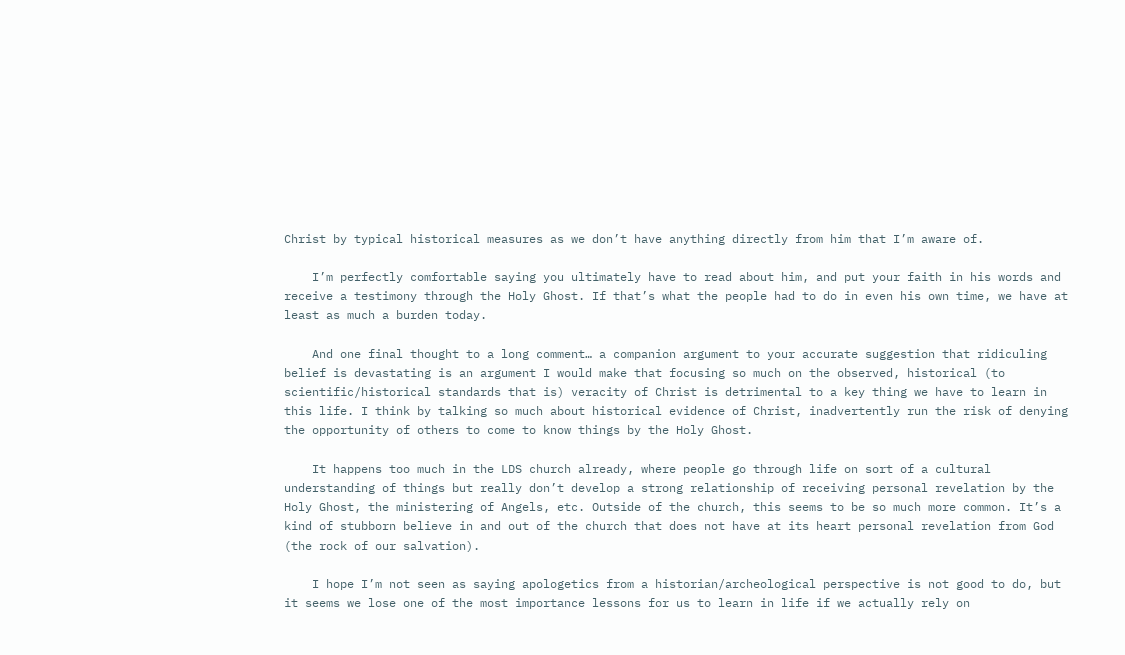Christ by typical historical measures as we don’t have anything directly from him that I’m aware of.

    I’m perfectly comfortable saying you ultimately have to read about him, and put your faith in his words and receive a testimony through the Holy Ghost. If that’s what the people had to do in even his own time, we have at least as much a burden today.

    And one final thought to a long comment… a companion argument to your accurate suggestion that ridiculing belief is devastating is an argument I would make that focusing so much on the observed, historical (to scientific/historical standards that is) veracity of Christ is detrimental to a key thing we have to learn in this life. I think by talking so much about historical evidence of Christ, inadvertently run the risk of denying the opportunity of others to come to know things by the Holy Ghost.

    It happens too much in the LDS church already, where people go through life on sort of a cultural understanding of things but really don’t develop a strong relationship of receiving personal revelation by the Holy Ghost, the ministering of Angels, etc. Outside of the church, this seems to be so much more common. It’s a kind of stubborn believe in and out of the church that does not have at its heart personal revelation from God (the rock of our salvation).

    I hope I’m not seen as saying apologetics from a historian/archeological perspective is not good to do, but it seems we lose one of the most importance lessons for us to learn in life if we actually rely on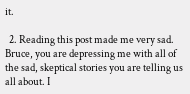it.

  2. Reading this post made me very sad. Bruce, you are depressing me with all of the sad, skeptical stories you are telling us all about. I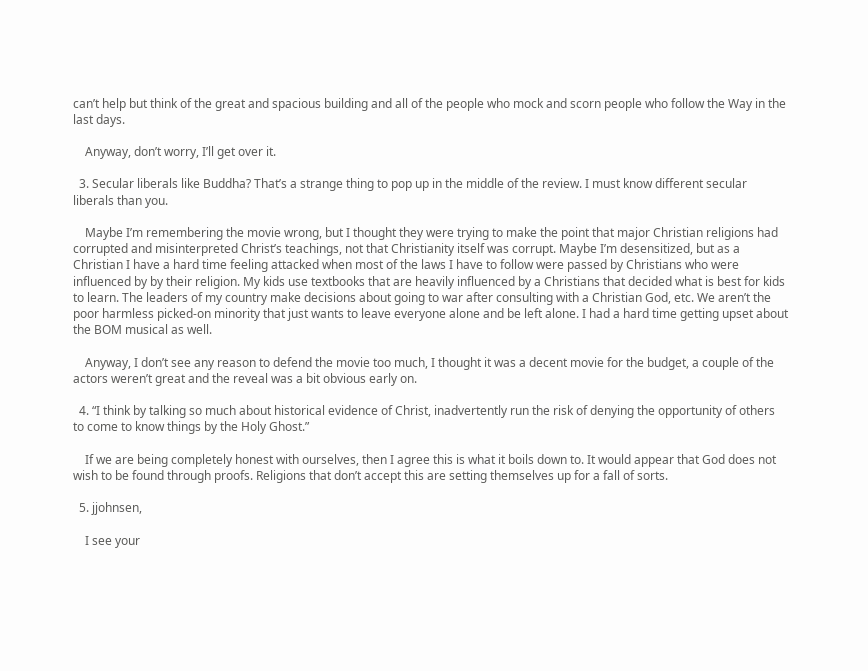can’t help but think of the great and spacious building and all of the people who mock and scorn people who follow the Way in the last days.

    Anyway, don’t worry, I’ll get over it.

  3. Secular liberals like Buddha? That’s a strange thing to pop up in the middle of the review. I must know different secular liberals than you.

    Maybe I’m remembering the movie wrong, but I thought they were trying to make the point that major Christian religions had corrupted and misinterpreted Christ’s teachings, not that Christianity itself was corrupt. Maybe I’m desensitized, but as a Christian I have a hard time feeling attacked when most of the laws I have to follow were passed by Christians who were influenced by by their religion. My kids use textbooks that are heavily influenced by a Christians that decided what is best for kids to learn. The leaders of my country make decisions about going to war after consulting with a Christian God, etc. We aren’t the poor harmless picked-on minority that just wants to leave everyone alone and be left alone. I had a hard time getting upset about the BOM musical as well.

    Anyway, I don’t see any reason to defend the movie too much, I thought it was a decent movie for the budget, a couple of the actors weren’t great and the reveal was a bit obvious early on.

  4. “I think by talking so much about historical evidence of Christ, inadvertently run the risk of denying the opportunity of others to come to know things by the Holy Ghost.”

    If we are being completely honest with ourselves, then I agree this is what it boils down to. It would appear that God does not wish to be found through proofs. Religions that don’t accept this are setting themselves up for a fall of sorts.

  5. jjohnsen,

    I see your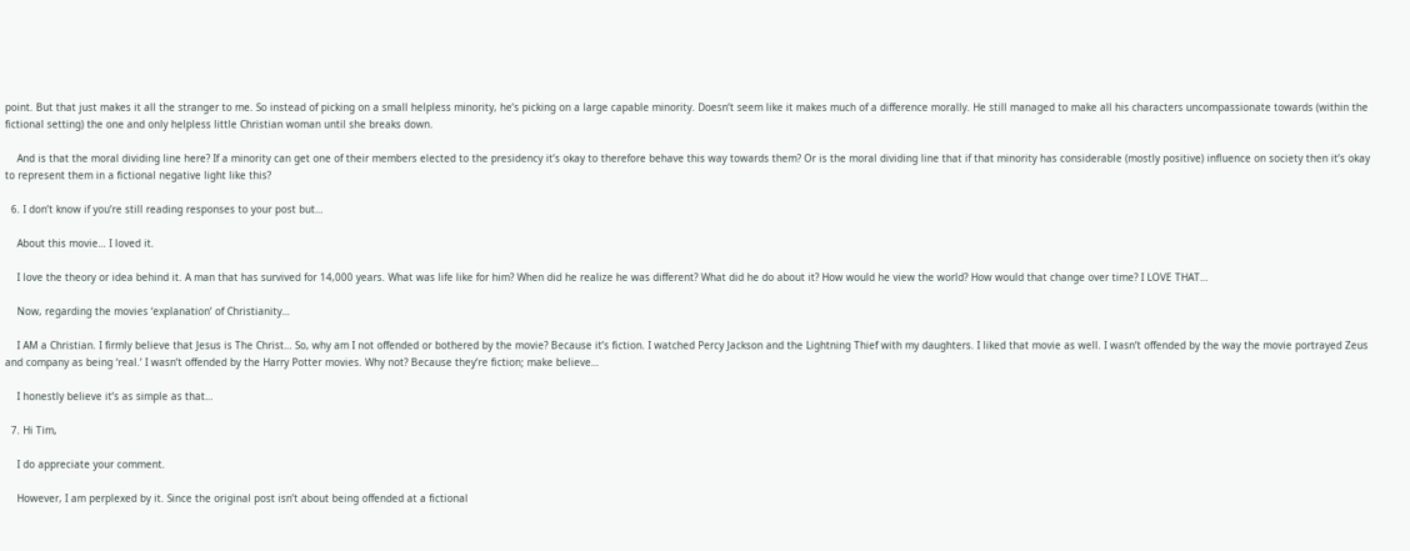point. But that just makes it all the stranger to me. So instead of picking on a small helpless minority, he’s picking on a large capable minority. Doesn’t seem like it makes much of a difference morally. He still managed to make all his characters uncompassionate towards (within the fictional setting) the one and only helpless little Christian woman until she breaks down.

    And is that the moral dividing line here? If a minority can get one of their members elected to the presidency it’s okay to therefore behave this way towards them? Or is the moral dividing line that if that minority has considerable (mostly positive) influence on society then it’s okay to represent them in a fictional negative light like this?

  6. I don’t know if you’re still reading responses to your post but…

    About this movie… I loved it.

    I love the theory or idea behind it. A man that has survived for 14,000 years. What was life like for him? When did he realize he was different? What did he do about it? How would he view the world? How would that change over time? I LOVE THAT…

    Now, regarding the movies ‘explanation’ of Christianity…

    I AM a Christian. I firmly believe that Jesus is The Christ… So, why am I not offended or bothered by the movie? Because it’s fiction. I watched Percy Jackson and the Lightning Thief with my daughters. I liked that movie as well. I wasn’t offended by the way the movie portrayed Zeus and company as being ‘real.’ I wasn’t offended by the Harry Potter movies. Why not? Because they’re fiction; make believe…

    I honestly believe it’s as simple as that…

  7. Hi Tim,

    I do appreciate your comment.

    However, I am perplexed by it. Since the original post isn’t about being offended at a fictional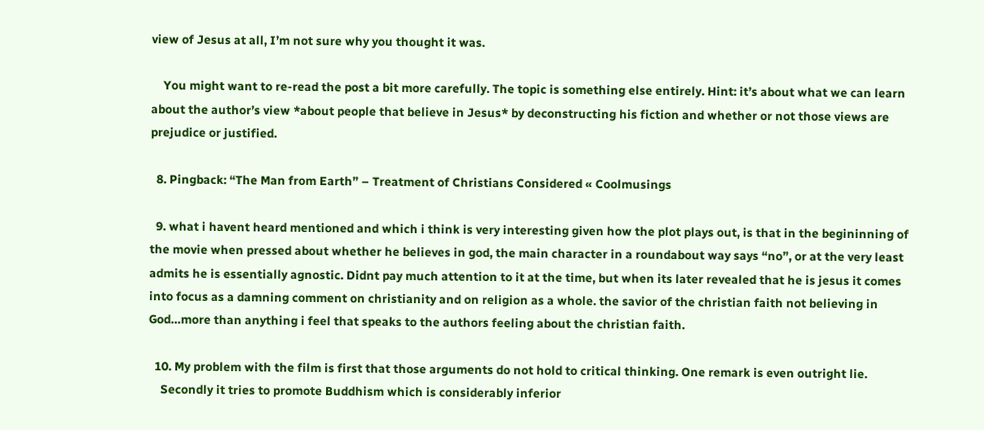view of Jesus at all, I’m not sure why you thought it was.

    You might want to re-read the post a bit more carefully. The topic is something else entirely. Hint: it’s about what we can learn about the author’s view *about people that believe in Jesus* by deconstructing his fiction and whether or not those views are prejudice or justified.

  8. Pingback: “The Man from Earth” – Treatment of Christians Considered « Coolmusings

  9. what i havent heard mentioned and which i think is very interesting given how the plot plays out, is that in the begininning of the movie when pressed about whether he believes in god, the main character in a roundabout way says “no”, or at the very least admits he is essentially agnostic. Didnt pay much attention to it at the time, but when its later revealed that he is jesus it comes into focus as a damning comment on christianity and on religion as a whole. the savior of the christian faith not believing in God…more than anything i feel that speaks to the authors feeling about the christian faith.

  10. My problem with the film is first that those arguments do not hold to critical thinking. One remark is even outright lie.
    Secondly it tries to promote Buddhism which is considerably inferior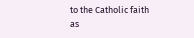to the Catholic faith as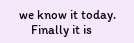we know it today.
    Finally it is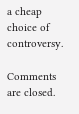a cheap choice of controversy.

Comments are closed.